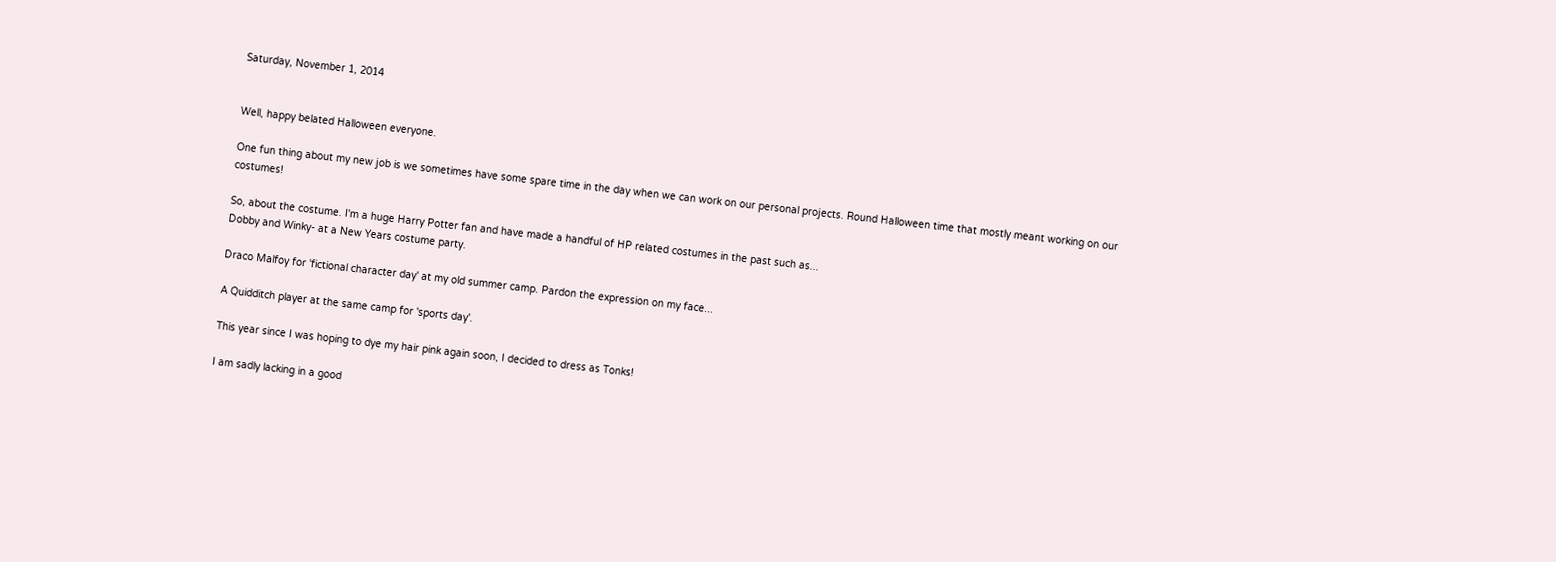Saturday, November 1, 2014


Well, happy belated Halloween everyone.

One fun thing about my new job is we sometimes have some spare time in the day when we can work on our personal projects. Round Halloween time that mostly meant working on our costumes!

So, about the costume. I'm a huge Harry Potter fan and have made a handful of HP related costumes in the past such as...
Dobby and Winky- at a New Years costume party.

Draco Malfoy for 'fictional character day' at my old summer camp. Pardon the expression on my face...

A Quidditch player at the same camp for 'sports day'.

This year since I was hoping to dye my hair pink again soon, I decided to dress as Tonks!

I am sadly lacking in a good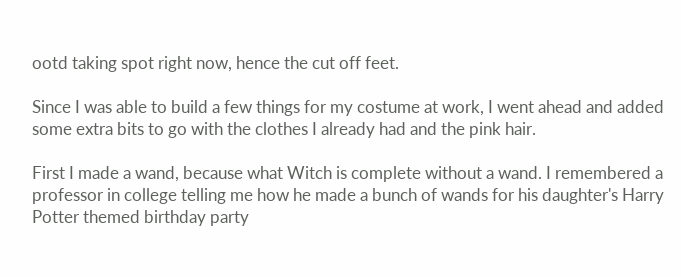ootd taking spot right now, hence the cut off feet.

Since I was able to build a few things for my costume at work, I went ahead and added some extra bits to go with the clothes I already had and the pink hair.

First I made a wand, because what Witch is complete without a wand. I remembered a professor in college telling me how he made a bunch of wands for his daughter's Harry Potter themed birthday party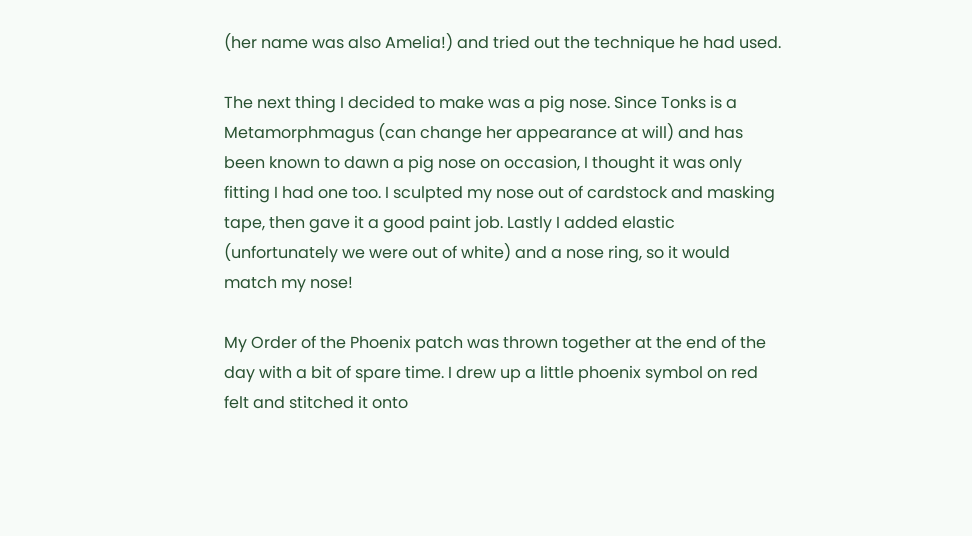(her name was also Amelia!) and tried out the technique he had used.

The next thing I decided to make was a pig nose. Since Tonks is a Metamorphmagus (can change her appearance at will) and has been known to dawn a pig nose on occasion, I thought it was only fitting I had one too. I sculpted my nose out of cardstock and masking tape, then gave it a good paint job. Lastly I added elastic (unfortunately we were out of white) and a nose ring, so it would match my nose!

My Order of the Phoenix patch was thrown together at the end of the day with a bit of spare time. I drew up a little phoenix symbol on red felt and stitched it onto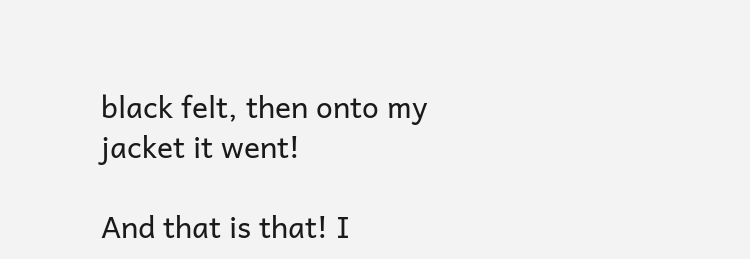black felt, then onto my jacket it went!

And that is that! I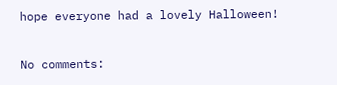hope everyone had a lovely Halloween!

No comments: